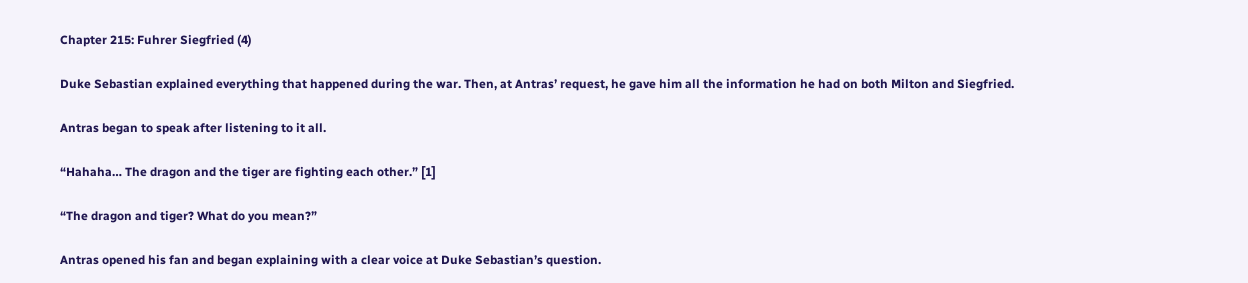Chapter 215: Fuhrer Siegfried (4)

Duke Sebastian explained everything that happened during the war. Then, at Antras’ request, he gave him all the information he had on both Milton and Siegfried.

Antras began to speak after listening to it all.

“Hahaha… The dragon and the tiger are fighting each other.” [1]

“The dragon and tiger? What do you mean?”

Antras opened his fan and began explaining with a clear voice at Duke Sebastian’s question.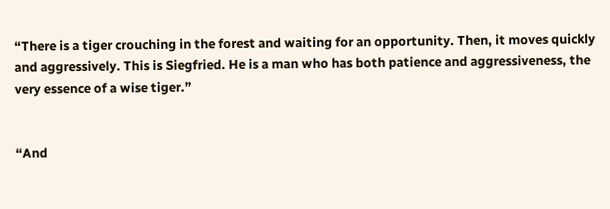“There is a tiger crouching in the forest and waiting for an opportunity. Then, it moves quickly and aggressively. This is Siegfried. He is a man who has both patience and aggressiveness, the very essence of a wise tiger.”


“And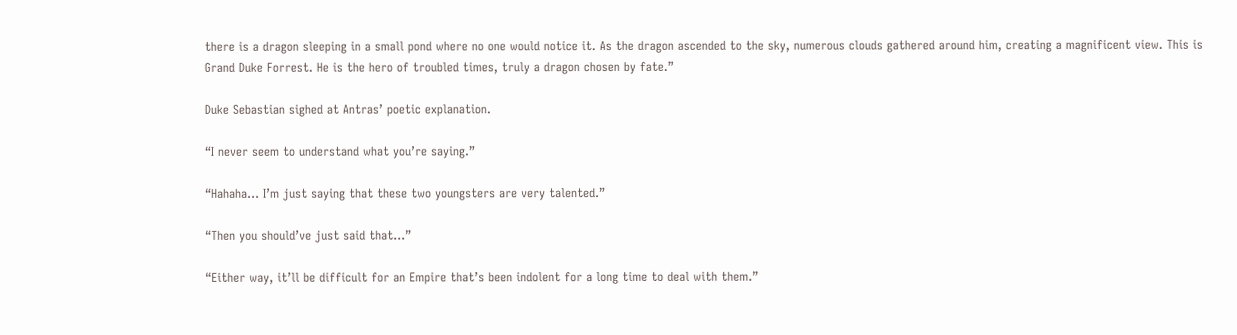there is a dragon sleeping in a small pond where no one would notice it. As the dragon ascended to the sky, numerous clouds gathered around him, creating a magnificent view. This is Grand Duke Forrest. He is the hero of troubled times, truly a dragon chosen by fate.”

Duke Sebastian sighed at Antras’ poetic explanation.

“I never seem to understand what you’re saying.”

“Hahaha… I’m just saying that these two youngsters are very talented.”

“Then you should’ve just said that…”

“Either way, it’ll be difficult for an Empire that’s been indolent for a long time to deal with them.”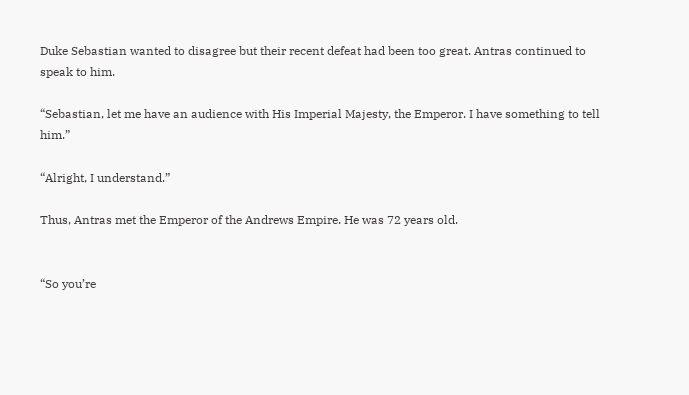Duke Sebastian wanted to disagree but their recent defeat had been too great. Antras continued to speak to him.

“Sebastian, let me have an audience with His Imperial Majesty, the Emperor. I have something to tell him.”

“Alright, I understand.”

Thus, Antras met the Emperor of the Andrews Empire. He was 72 years old.


“So you’re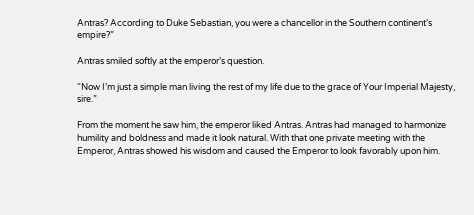Antras? According to Duke Sebastian, you were a chancellor in the Southern continent’s empire?”

Antras smiled softly at the emperor’s question.

“Now I’m just a simple man living the rest of my life due to the grace of Your Imperial Majesty, sire.”

From the moment he saw him, the emperor liked Antras. Antras had managed to harmonize humility and boldness and made it look natural. With that one private meeting with the Emperor, Antras showed his wisdom and caused the Emperor to look favorably upon him.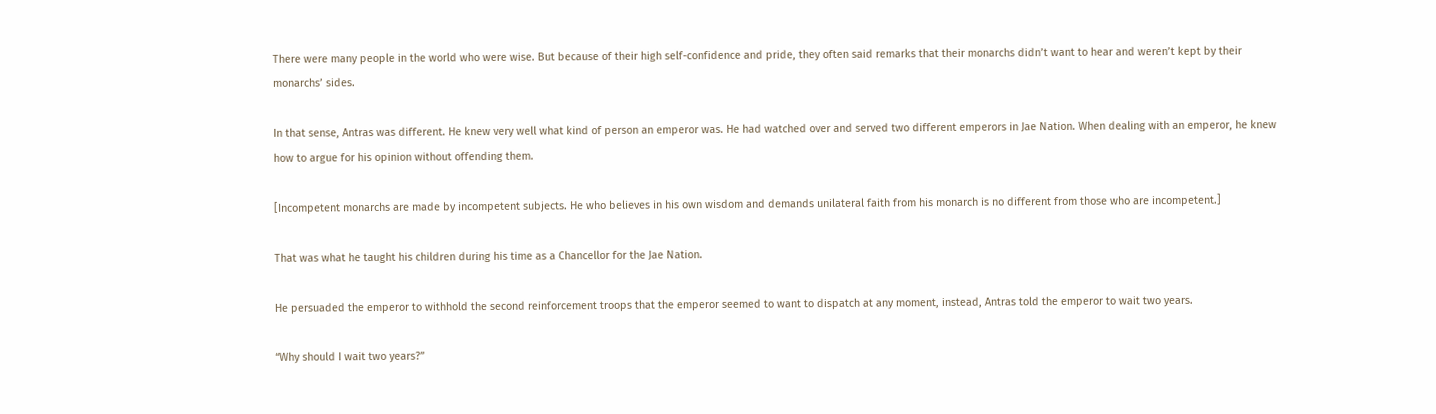There were many people in the world who were wise. But because of their high self-confidence and pride, they often said remarks that their monarchs didn’t want to hear and weren’t kept by their monarchs’ sides.

In that sense, Antras was different. He knew very well what kind of person an emperor was. He had watched over and served two different emperors in Jae Nation. When dealing with an emperor, he knew how to argue for his opinion without offending them.

[Incompetent monarchs are made by incompetent subjects. He who believes in his own wisdom and demands unilateral faith from his monarch is no different from those who are incompetent.]

That was what he taught his children during his time as a Chancellor for the Jae Nation.

He persuaded the emperor to withhold the second reinforcement troops that the emperor seemed to want to dispatch at any moment, instead, Antras told the emperor to wait two years.

“Why should I wait two years?”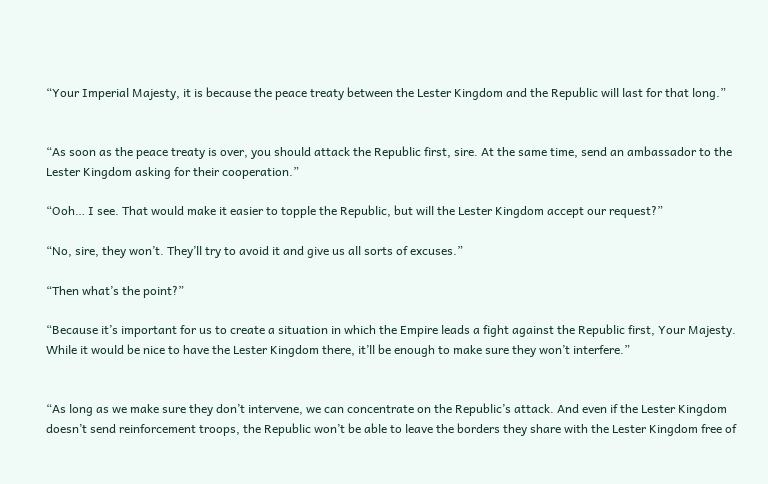“Your Imperial Majesty, it is because the peace treaty between the Lester Kingdom and the Republic will last for that long.”


“As soon as the peace treaty is over, you should attack the Republic first, sire. At the same time, send an ambassador to the Lester Kingdom asking for their cooperation.”

“Ooh… I see. That would make it easier to topple the Republic, but will the Lester Kingdom accept our request?”

“No, sire, they won’t. They’ll try to avoid it and give us all sorts of excuses.”

“Then what’s the point?”

“Because it’s important for us to create a situation in which the Empire leads a fight against the Republic first, Your Majesty. While it would be nice to have the Lester Kingdom there, it’ll be enough to make sure they won’t interfere.”


“As long as we make sure they don’t intervene, we can concentrate on the Republic’s attack. And even if the Lester Kingdom doesn’t send reinforcement troops, the Republic won’t be able to leave the borders they share with the Lester Kingdom free of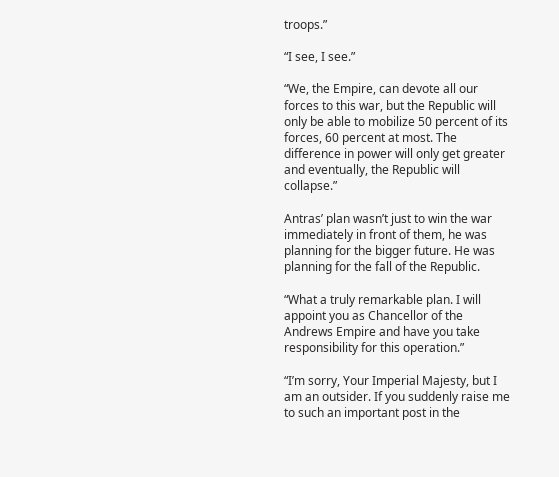troops.”

“I see, I see.”

“We, the Empire, can devote all our forces to this war, but the Republic will only be able to mobilize 50 percent of its forces, 60 percent at most. The difference in power will only get greater and eventually, the Republic will collapse.”

Antras’ plan wasn’t just to win the war immediately in front of them, he was planning for the bigger future. He was planning for the fall of the Republic.

“What a truly remarkable plan. I will appoint you as Chancellor of the Andrews Empire and have you take responsibility for this operation.”

“I’m sorry, Your Imperial Majesty, but I am an outsider. If you suddenly raise me to such an important post in the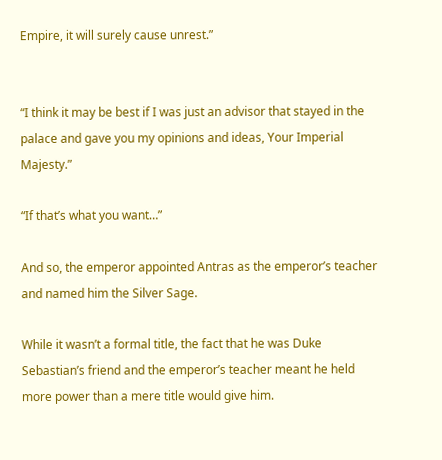Empire, it will surely cause unrest.”


“I think it may be best if I was just an advisor that stayed in the palace and gave you my opinions and ideas, Your Imperial Majesty.”

“If that’s what you want…”

And so, the emperor appointed Antras as the emperor’s teacher and named him the Silver Sage.

While it wasn’t a formal title, the fact that he was Duke Sebastian’s friend and the emperor’s teacher meant he held more power than a mere title would give him.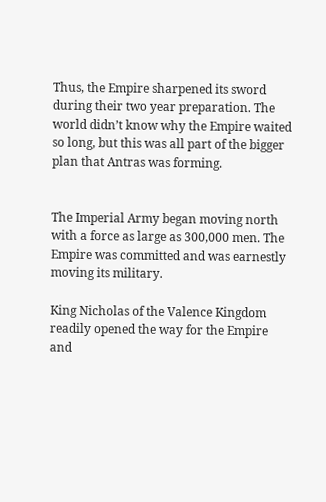Thus, the Empire sharpened its sword during their two year preparation. The world didn’t know why the Empire waited so long, but this was all part of the bigger plan that Antras was forming.


The Imperial Army began moving north with a force as large as 300,000 men. The Empire was committed and was earnestly moving its military.

King Nicholas of the Valence Kingdom readily opened the way for the Empire and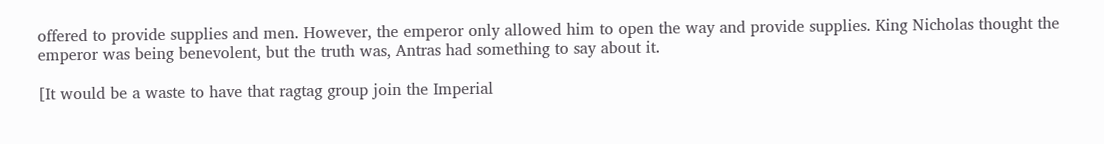offered to provide supplies and men. However, the emperor only allowed him to open the way and provide supplies. King Nicholas thought the emperor was being benevolent, but the truth was, Antras had something to say about it.

[It would be a waste to have that ragtag group join the Imperial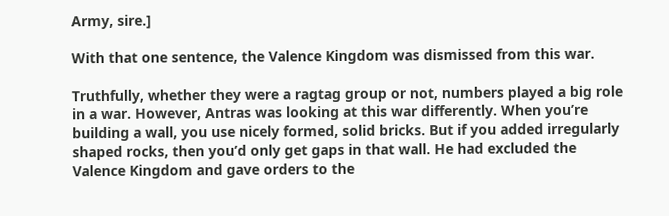Army, sire.]

With that one sentence, the Valence Kingdom was dismissed from this war.

Truthfully, whether they were a ragtag group or not, numbers played a big role in a war. However, Antras was looking at this war differently. When you’re building a wall, you use nicely formed, solid bricks. But if you added irregularly shaped rocks, then you’d only get gaps in that wall. He had excluded the Valence Kingdom and gave orders to the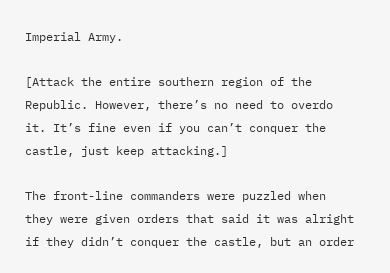Imperial Army.

[Attack the entire southern region of the Republic. However, there’s no need to overdo it. It’s fine even if you can’t conquer the castle, just keep attacking.]

The front-line commanders were puzzled when they were given orders that said it was alright if they didn’t conquer the castle, but an order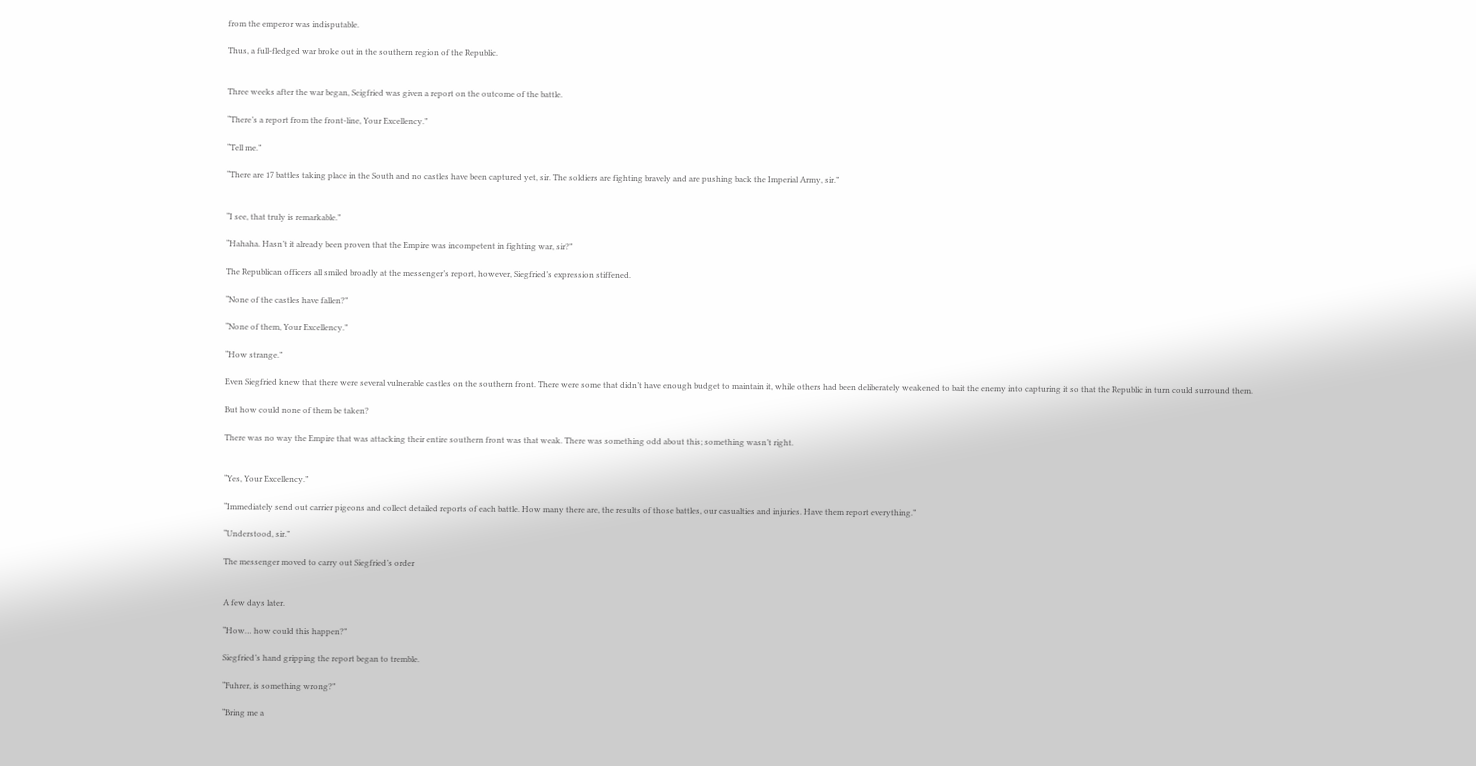from the emperor was indisputable.

Thus, a full-fledged war broke out in the southern region of the Republic.


Three weeks after the war began, Seigfried was given a report on the outcome of the battle.

“There’s a report from the front-line, Your Excellency.”

“Tell me.”

“There are 17 battles taking place in the South and no castles have been captured yet, sir. The soldiers are fighting bravely and are pushing back the Imperial Army, sir.”


“I see, that truly is remarkable.”

“Hahaha. Hasn’t it already been proven that the Empire was incompetent in fighting war, sir?”

The Republican officers all smiled broadly at the messenger’s report, however, Siegfried’s expression stiffened.

“None of the castles have fallen?”

“None of them, Your Excellency.”

“How strange.”

Even Siegfried knew that there were several vulnerable castles on the southern front. There were some that didn’t have enough budget to maintain it, while others had been deliberately weakened to bait the enemy into capturing it so that the Republic in turn could surround them.

But how could none of them be taken?

There was no way the Empire that was attacking their entire southern front was that weak. There was something odd about this; something wasn’t right.


“Yes, Your Excellency.”

“Immediately send out carrier pigeons and collect detailed reports of each battle. How many there are, the results of those battles, our casualties and injuries. Have them report everything.”

“Understood, sir.”

The messenger moved to carry out Siegfried’s order


A few days later.

“How… how could this happen?”

Siegfried’s hand gripping the report began to tremble.

“Fuhrer, is something wrong?”

“Bring me a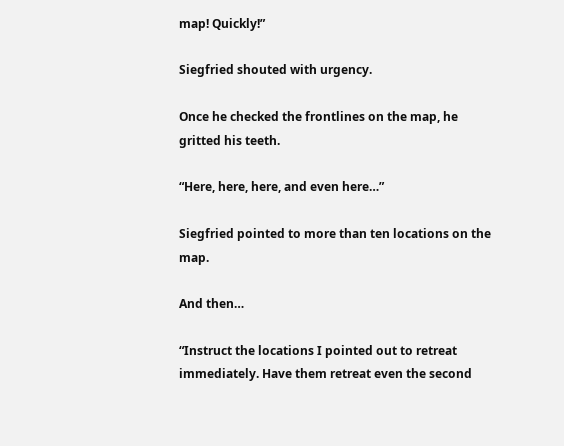map! Quickly!”

Siegfried shouted with urgency.

Once he checked the frontlines on the map, he gritted his teeth.

“Here, here, here, and even here…”

Siegfried pointed to more than ten locations on the map.

And then…

“Instruct the locations I pointed out to retreat immediately. Have them retreat even the second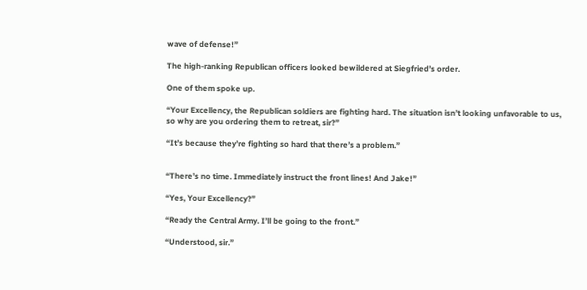wave of defense!”

The high-ranking Republican officers looked bewildered at Siegfried’s order.

One of them spoke up.

“Your Excellency, the Republican soldiers are fighting hard. The situation isn’t looking unfavorable to us, so why are you ordering them to retreat, sir?”

“It’s because they’re fighting so hard that there’s a problem.”


“There’s no time. Immediately instruct the front lines! And Jake!”

“Yes, Your Excellency?”

“Ready the Central Army. I’ll be going to the front.”

“Understood, sir.”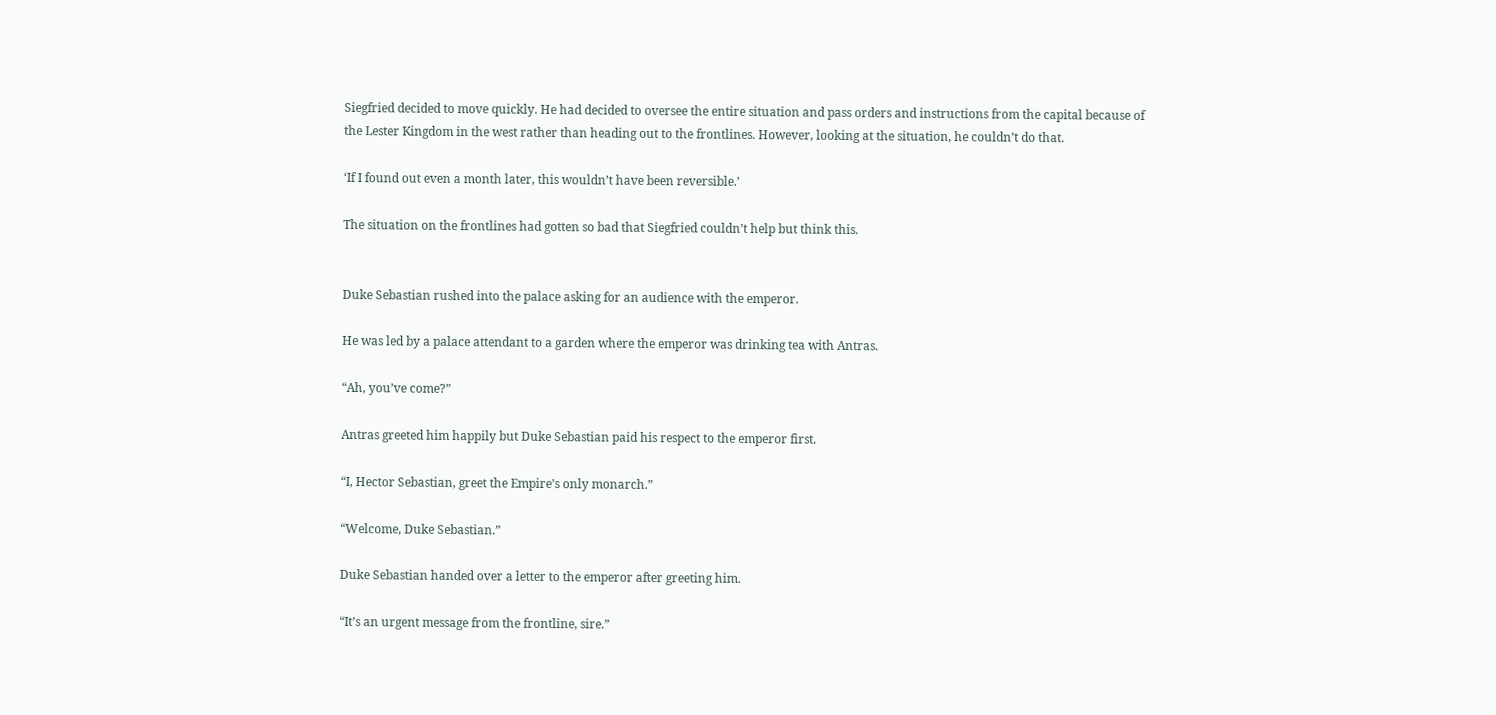Siegfried decided to move quickly. He had decided to oversee the entire situation and pass orders and instructions from the capital because of the Lester Kingdom in the west rather than heading out to the frontlines. However, looking at the situation, he couldn’t do that.

‘If I found out even a month later, this wouldn’t have been reversible.’

The situation on the frontlines had gotten so bad that Siegfried couldn’t help but think this.


Duke Sebastian rushed into the palace asking for an audience with the emperor.

He was led by a palace attendant to a garden where the emperor was drinking tea with Antras.

“Ah, you’ve come?”

Antras greeted him happily but Duke Sebastian paid his respect to the emperor first.

“I, Hector Sebastian, greet the Empire’s only monarch.”

“Welcome, Duke Sebastian.”

Duke Sebastian handed over a letter to the emperor after greeting him.

“It’s an urgent message from the frontline, sire.”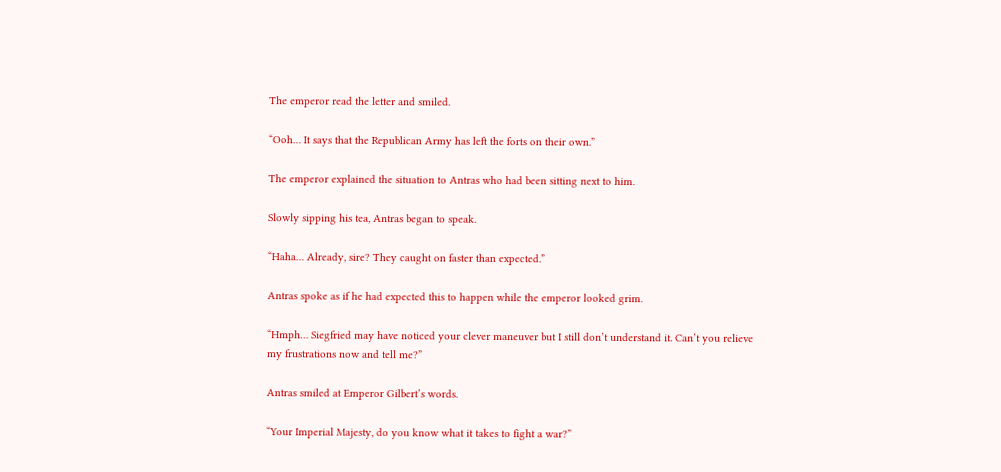The emperor read the letter and smiled.

“Ooh… It says that the Republican Army has left the forts on their own.”

The emperor explained the situation to Antras who had been sitting next to him.

Slowly sipping his tea, Antras began to speak.

“Haha… Already, sire? They caught on faster than expected.”

Antras spoke as if he had expected this to happen while the emperor looked grim.

“Hmph… Siegfried may have noticed your clever maneuver but I still don’t understand it. Can’t you relieve my frustrations now and tell me?”

Antras smiled at Emperor Gilbert’s words.

“Your Imperial Majesty, do you know what it takes to fight a war?”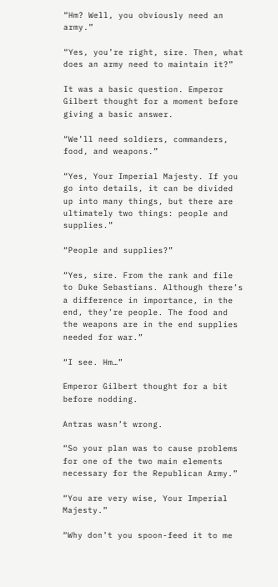“Hm? Well, you obviously need an army.”

“Yes, you’re right, sire. Then, what does an army need to maintain it?”

It was a basic question. Emperor Gilbert thought for a moment before giving a basic answer.

“We’ll need soldiers, commanders, food, and weapons.”

“Yes, Your Imperial Majesty. If you go into details, it can be divided up into many things, but there are ultimately two things: people and supplies.”

“People and supplies?”

“Yes, sire. From the rank and file to Duke Sebastians. Although there’s a difference in importance, in the end, they’re people. The food and the weapons are in the end supplies needed for war.”

“I see. Hm…”

Emperor Gilbert thought for a bit before nodding.

Antras wasn’t wrong.

“So your plan was to cause problems for one of the two main elements necessary for the Republican Army.”

“You are very wise, Your Imperial Majesty.”

“Why don’t you spoon-feed it to me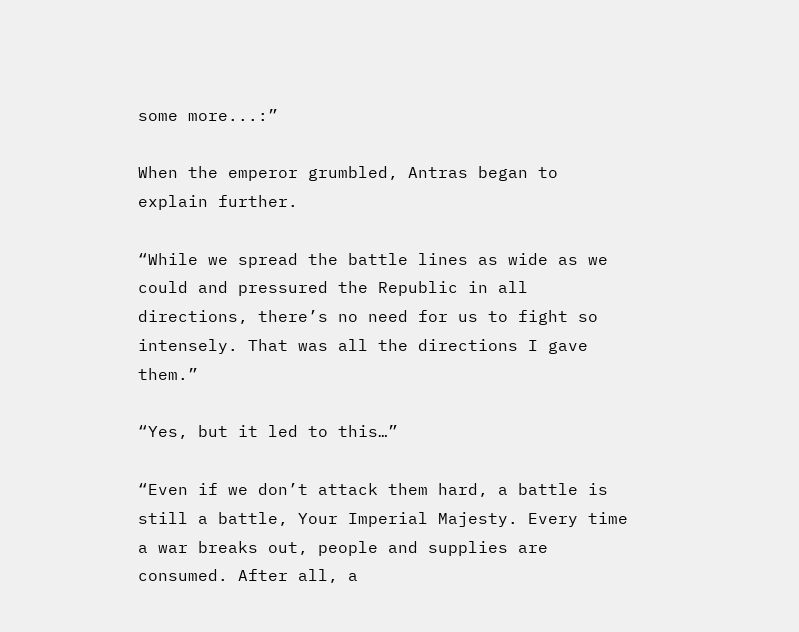some more...:”

When the emperor grumbled, Antras began to explain further.

“While we spread the battle lines as wide as we could and pressured the Republic in all directions, there’s no need for us to fight so intensely. That was all the directions I gave them.”

“Yes, but it led to this…”

“Even if we don’t attack them hard, a battle is still a battle, Your Imperial Majesty. Every time a war breaks out, people and supplies are consumed. After all, a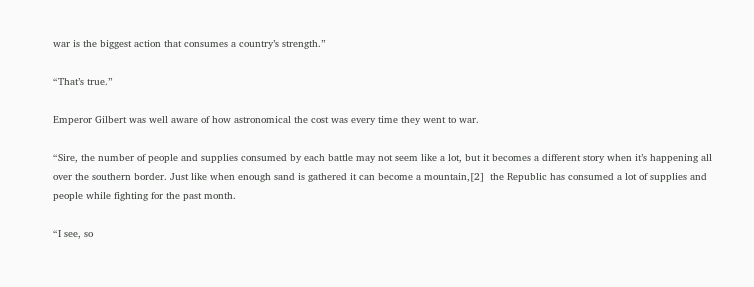war is the biggest action that consumes a country’s strength.”

“That’s true.”

Emperor Gilbert was well aware of how astronomical the cost was every time they went to war.

“Sire, the number of people and supplies consumed by each battle may not seem like a lot, but it becomes a different story when it’s happening all over the southern border. Just like when enough sand is gathered it can become a mountain,[2]  the Republic has consumed a lot of supplies and people while fighting for the past month.

“I see, so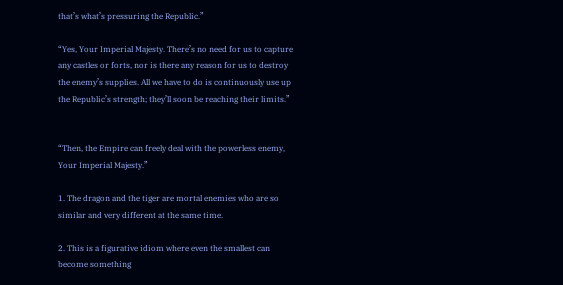that’s what’s pressuring the Republic.”

“Yes, Your Imperial Majesty. There’s no need for us to capture any castles or forts, nor is there any reason for us to destroy the enemy’s supplies. All we have to do is continuously use up the Republic’s strength; they’ll soon be reaching their limits.”


“Then, the Empire can freely deal with the powerless enemy, Your Imperial Majesty.”

1. The dragon and the tiger are mortal enemies who are so similar and very different at the same time.

2. This is a figurative idiom where even the smallest can become something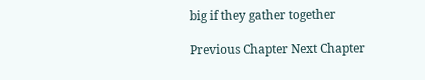big if they gather together

Previous Chapter Next Chapter